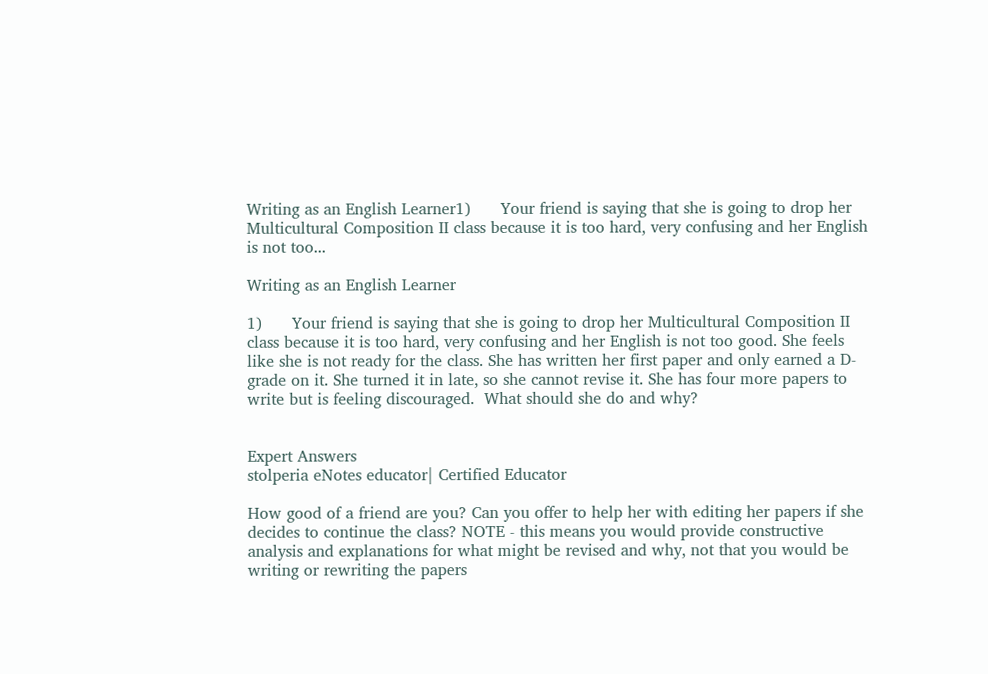Writing as an English Learner1)      Your friend is saying that she is going to drop her Multicultural Composition II class because it is too hard, very confusing and her English is not too...

Writing as an English Learner

1)      Your friend is saying that she is going to drop her Multicultural Composition II class because it is too hard, very confusing and her English is not too good. She feels like she is not ready for the class. She has written her first paper and only earned a D- grade on it. She turned it in late, so she cannot revise it. She has four more papers to write but is feeling discouraged.  What should she do and why?


Expert Answers
stolperia eNotes educator| Certified Educator

How good of a friend are you? Can you offer to help her with editing her papers if she decides to continue the class? NOTE - this means you would provide constructive analysis and explanations for what might be revised and why, not that you would be writing or rewriting the papers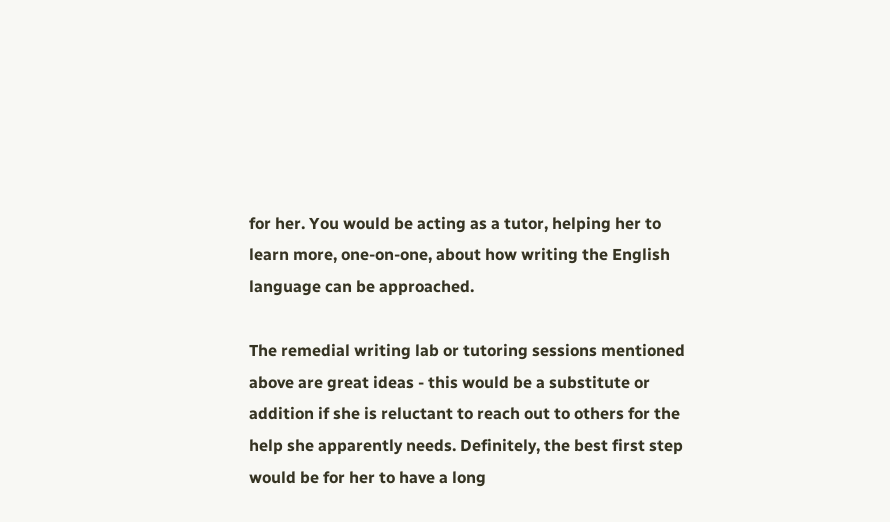for her. You would be acting as a tutor, helping her to learn more, one-on-one, about how writing the English language can be approached.

The remedial writing lab or tutoring sessions mentioned above are great ideas - this would be a substitute or addition if she is reluctant to reach out to others for the help she apparently needs. Definitely, the best first step would be for her to have a long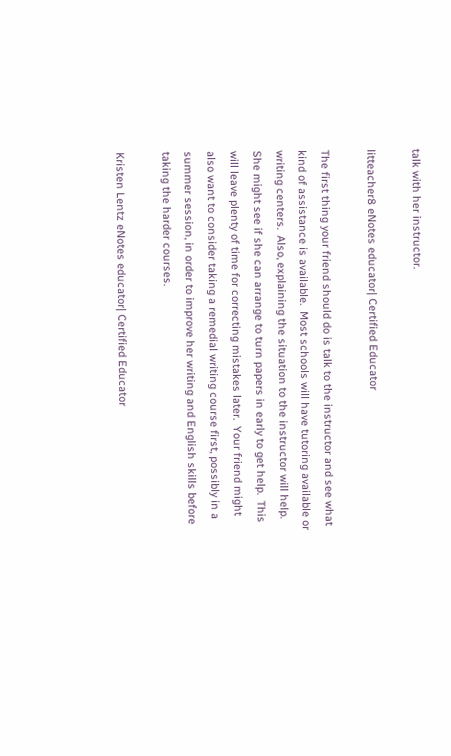talk with her instructor.

litteacher8 eNotes educator| Certified Educator

The first thing your friend should do is talk to the instructor and see what kind of assistance is available.  Most schools will have tutoring available or writing centers.  Also, explaining the situation to the instructor will help.  She might see if she can arrange to turn papers in early to get help.  This will leave plenty of time for correcting mistakes later.  Your friend might also want to consider taking a remedial writing course first, possibly in a summer session, in order to improve her writing and English skills before taking the harder courses.

Kristen Lentz eNotes educator| Certified Educator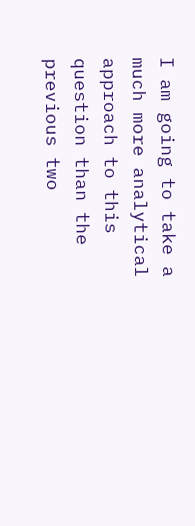I am going to take a much more analytical approach to this question than the previous two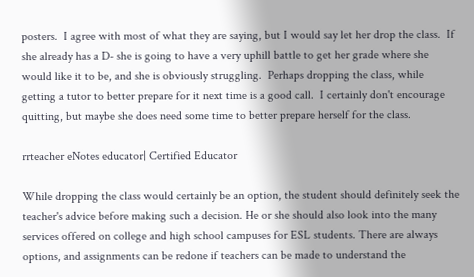posters.  I agree with most of what they are saying, but I would say let her drop the class.  If she already has a D- she is going to have a very uphill battle to get her grade where she would like it to be, and she is obviously struggling.  Perhaps dropping the class, while getting a tutor to better prepare for it next time is a good call.  I certainly don't encourage quitting, but maybe she does need some time to better prepare herself for the class.

rrteacher eNotes educator| Certified Educator

While dropping the class would certainly be an option, the student should definitely seek the teacher's advice before making such a decision. He or she should also look into the many services offered on college and high school campuses for ESL students. There are always options, and assignments can be redone if teachers can be made to understand the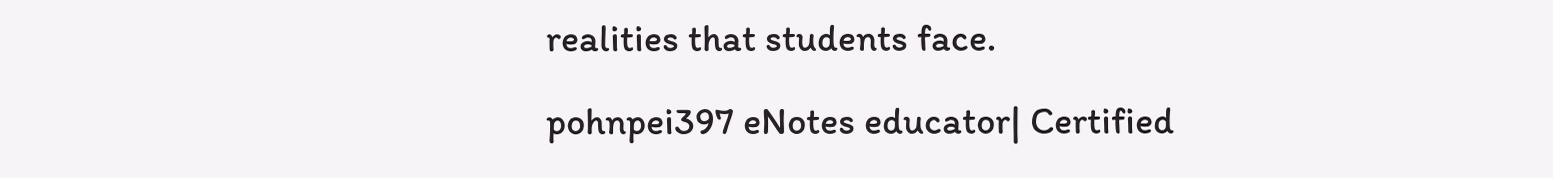realities that students face.

pohnpei397 eNotes educator| Certified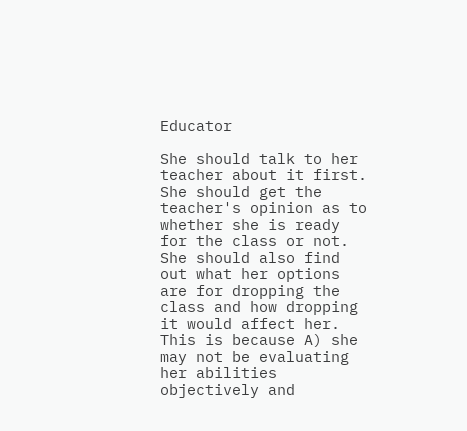Educator

She should talk to her teacher about it first.  She should get the teacher's opinion as to whether she is ready for the class or not.  She should also find out what her options are for dropping the class and how dropping it would affect her.  This is because A) she may not be evaluating her abilities objectively and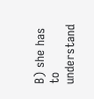B) she has to understand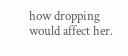how dropping would affect her.